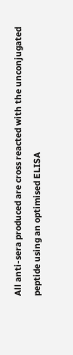All anti-sera produced are cross reacted with the unconjugated peptide using an optimised ELISA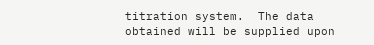titration system.  The data obtained will be supplied upon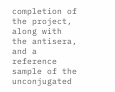completion of the project, along with the antisera, and a reference sample of the unconjugated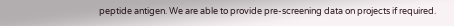peptide antigen. We are able to provide pre-screening data on projects if required.